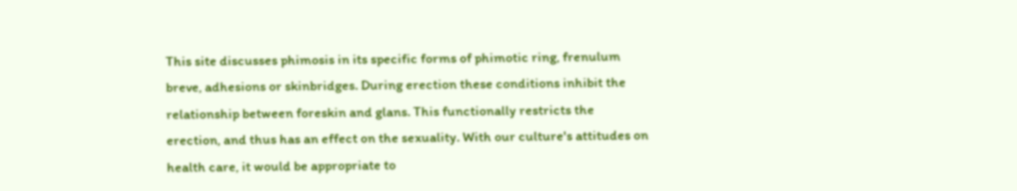This site discusses phimosis in its specific forms of phimotic ring, frenulum breve, adhesions or skinbridges. During erection these conditions inhibit the relationship between foreskin and glans. This functionally restricts the erection, and thus has an effect on the sexuality. With our culture's attitudes on health care, it would be appropriate to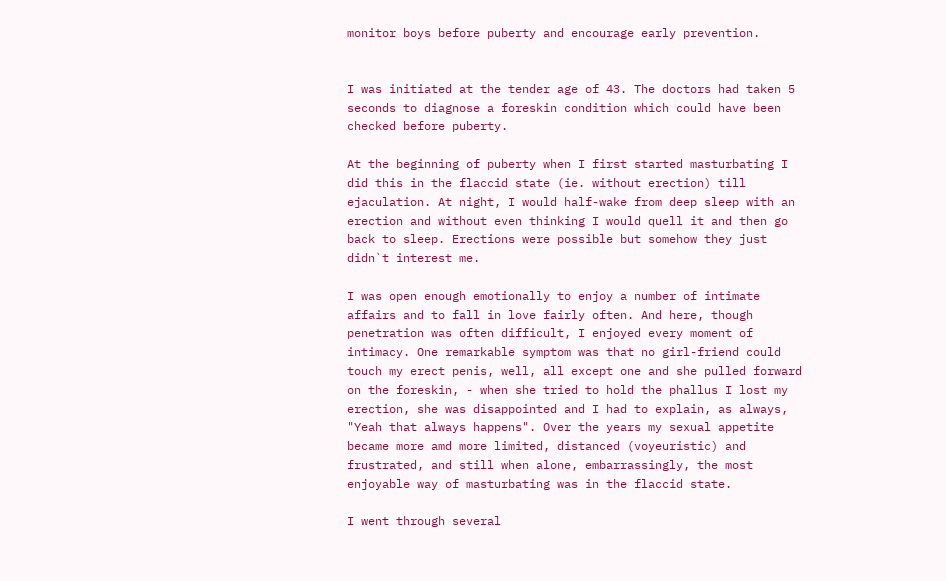monitor boys before puberty and encourage early prevention.


I was initiated at the tender age of 43. The doctors had taken 5 seconds to diagnose a foreskin condition which could have been checked before puberty.

At the beginning of puberty when I first started masturbating I did this in the flaccid state (ie. without erection) till ejaculation. At night, I would half-wake from deep sleep with an erection and without even thinking I would quell it and then go back to sleep. Erections were possible but somehow they just didn`t interest me.

I was open enough emotionally to enjoy a number of intimate affairs and to fall in love fairly often. And here, though penetration was often difficult, I enjoyed every moment of intimacy. One remarkable symptom was that no girl-friend could touch my erect penis, well, all except one and she pulled forward on the foreskin, - when she tried to hold the phallus I lost my erection, she was disappointed and I had to explain, as always, "Yeah that always happens". Over the years my sexual appetite became more amd more limited, distanced (voyeuristic) and frustrated, and still when alone, embarrassingly, the most enjoyable way of masturbating was in the flaccid state.

I went through several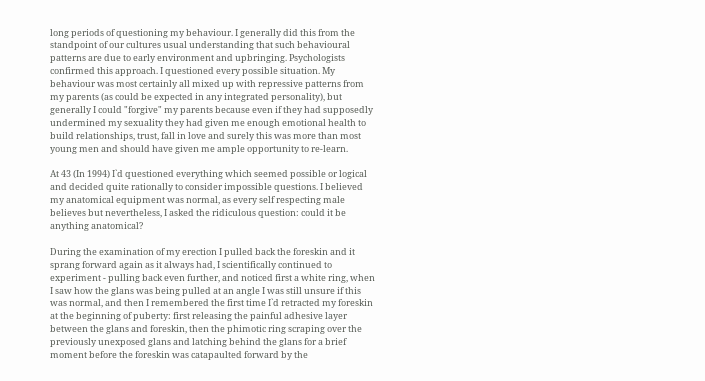long periods of questioning my behaviour. I generally did this from the standpoint of our cultures usual understanding that such behavioural patterns are due to early environment and upbringing. Psychologists confirmed this approach. I questioned every possible situation. My behaviour was most certainly all mixed up with repressive patterns from my parents (as could be expected in any integrated personality), but generally I could "forgive" my parents because even if they had supposedly undermined my sexuality they had given me enough emotional health to build relationships, trust, fall in love and surely this was more than most young men and should have given me ample opportunity to re-learn.

At 43 (In 1994) I`d questioned everything which seemed possible or logical and decided quite rationally to consider impossible questions. I believed my anatomical equipment was normal, as every self respecting male believes but nevertheless, I asked the ridiculous question: could it be anything anatomical?

During the examination of my erection I pulled back the foreskin and it sprang forward again as it always had, I scientifically continued to experiment - pulling back even further, and noticed first a white ring, when I saw how the glans was being pulled at an angle I was still unsure if this was normal, and then I remembered the first time I`d retracted my foreskin at the beginning of puberty: first releasing the painful adhesive layer between the glans and foreskin, then the phimotic ring scraping over the previously unexposed glans and latching behind the glans for a brief moment before the foreskin was catapaulted forward by the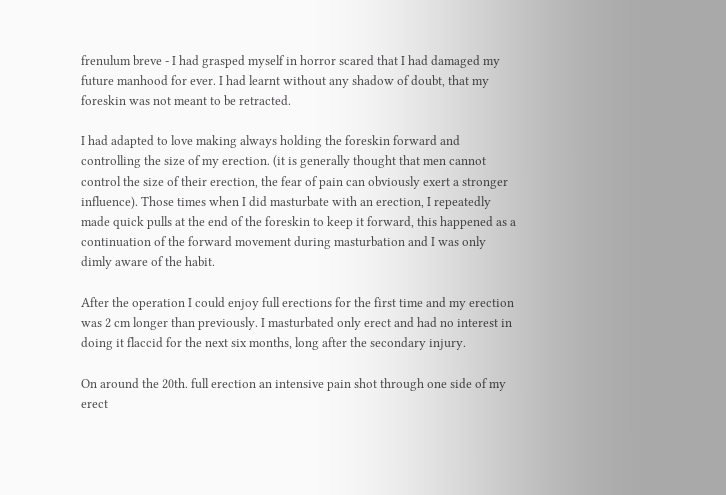frenulum breve - I had grasped myself in horror scared that I had damaged my future manhood for ever. I had learnt without any shadow of doubt, that my foreskin was not meant to be retracted.

I had adapted to love making always holding the foreskin forward and controlling the size of my erection. (it is generally thought that men cannot control the size of their erection, the fear of pain can obviously exert a stronger influence). Those times when I did masturbate with an erection, I repeatedly made quick pulls at the end of the foreskin to keep it forward, this happened as a continuation of the forward movement during masturbation and I was only dimly aware of the habit.

After the operation I could enjoy full erections for the first time and my erection was 2 cm longer than previously. I masturbated only erect and had no interest in doing it flaccid for the next six months, long after the secondary injury.

On around the 20th. full erection an intensive pain shot through one side of my erect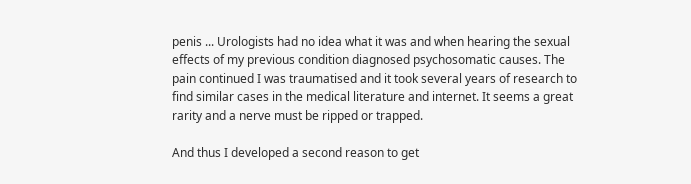penis ... Urologists had no idea what it was and when hearing the sexual effects of my previous condition diagnosed psychosomatic causes. The pain continued I was traumatised and it took several years of research to find similar cases in the medical literature and internet. It seems a great rarity and a nerve must be ripped or trapped.

And thus I developed a second reason to get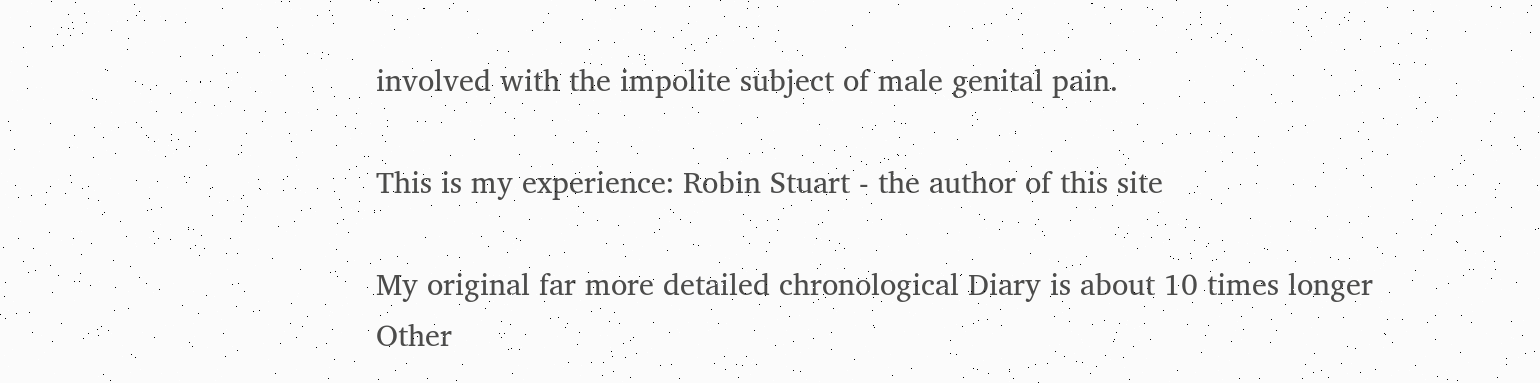involved with the impolite subject of male genital pain.

This is my experience: Robin Stuart - the author of this site

My original far more detailed chronological Diary is about 10 times longer
Other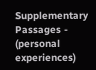Supplementary Passages - (personal experiences)